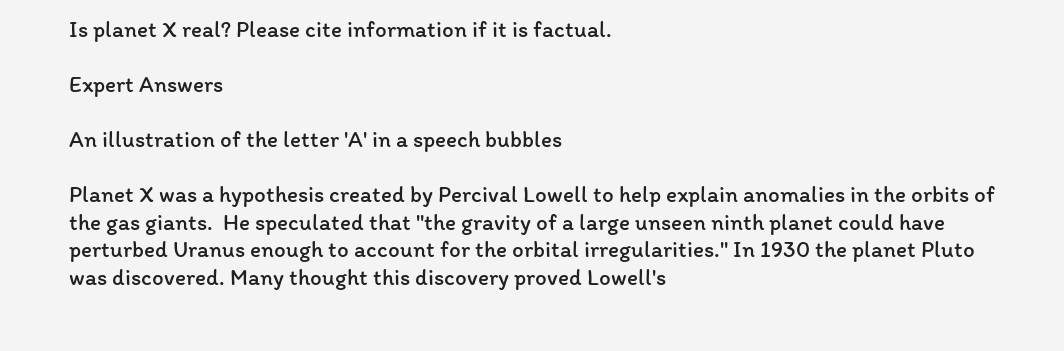Is planet X real? Please cite information if it is factual.

Expert Answers

An illustration of the letter 'A' in a speech bubbles

Planet X was a hypothesis created by Percival Lowell to help explain anomalies in the orbits of the gas giants.  He speculated that "the gravity of a large unseen ninth planet could have perturbed Uranus enough to account for the orbital irregularities." In 1930 the planet Pluto was discovered. Many thought this discovery proved Lowell's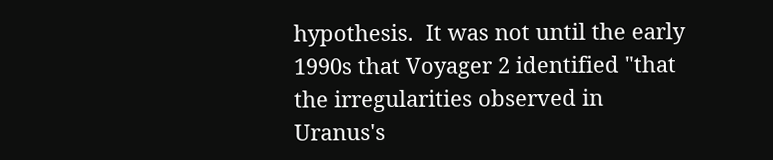hypothesis.  It was not until the early 1990s that Voyager 2 identified "that the irregularities observed in Uranus's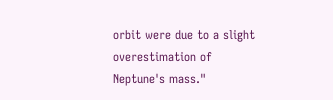orbit were due to a slight overestimation of Neptune's mass."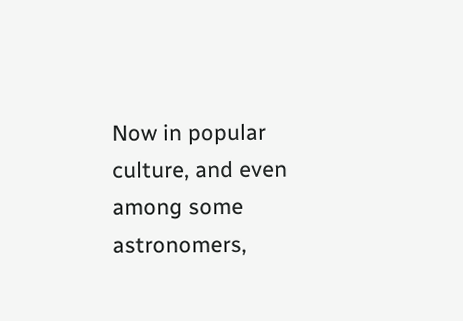Now in popular culture, and even among some astronomers,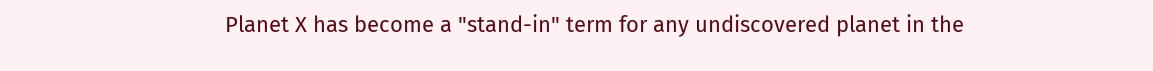Planet X has become a "stand-in" term for any undiscovered planet in the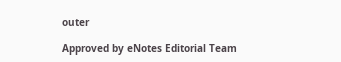outer

Approved by eNotes Editorial Team